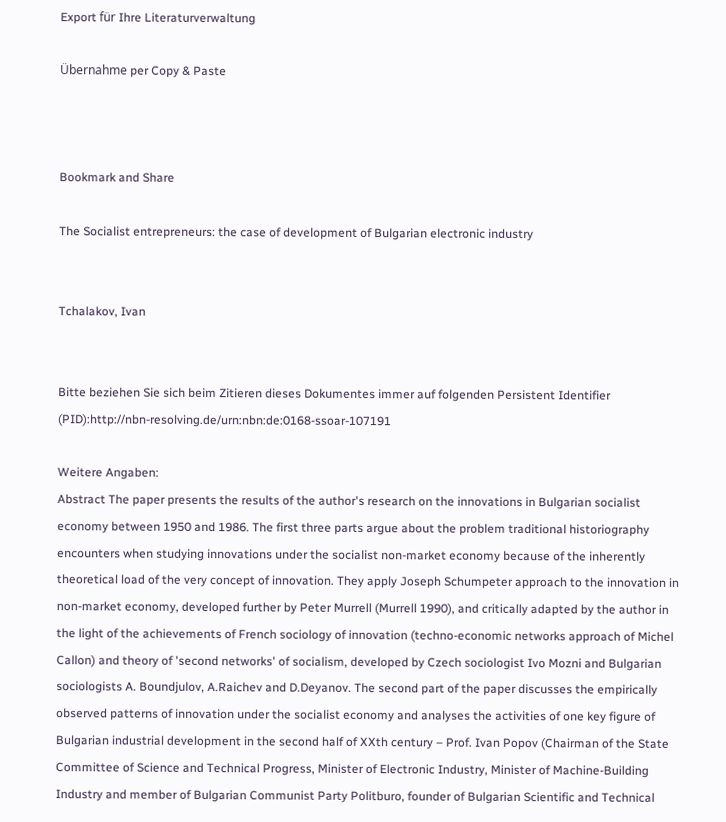Export für Ihre Literaturverwaltung

Übernahme per Copy & Paste



Bookmark and Share

The Socialist entrepreneurs: the case of development of Bulgarian electronic industry


Tchalakov, Ivan


Bitte beziehen Sie sich beim Zitieren dieses Dokumentes immer auf folgenden Persistent Identifier (PID):http://nbn-resolving.de/urn:nbn:de:0168-ssoar-107191

Weitere Angaben:
Abstract The paper presents the results of the author's research on the innovations in Bulgarian socialist economy between 1950 and 1986. The first three parts argue about the problem traditional historiography encounters when studying innovations under the socialist non-market economy because of the inherently theoretical load of the very concept of innovation. They apply Joseph Schumpeter approach to the innovation in non-market economy, developed further by Peter Murrell (Murrell 1990), and critically adapted by the author in the light of the achievements of French sociology of innovation (techno-economic networks approach of Michel Callon) and theory of 'second networks' of socialism, developed by Czech sociologist Ivo Mozni and Bulgarian sociologists A. Boundjulov, A.Raichev and D.Deyanov. The second part of the paper discusses the empirically observed patterns of innovation under the socialist economy and analyses the activities of one key figure of Bulgarian industrial development in the second half of XXth century – Prof. Ivan Popov (Chairman of the State Committee of Science and Technical Progress, Minister of Electronic Industry, Minister of Machine-Building Industry and member of Bulgarian Communist Party Politburo, founder of Bulgarian Scientific and Technical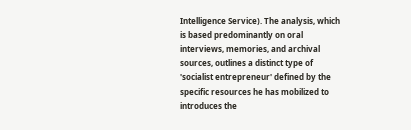Intelligence Service). The analysis, which is based predominantly on oral interviews, memories, and archival sources, outlines a distinct type of 'socialist entrepreneur' defined by the specific resources he has mobilized to introduces the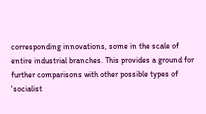corresponding innovations, some in the scale of entire industrial branches. This provides a ground for further comparisons with other possible types of 'socialist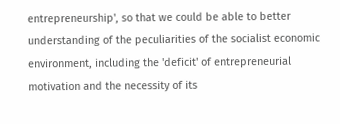entrepreneurship', so that we could be able to better understanding of the peculiarities of the socialist economic environment, including the 'deficit' of entrepreneurial motivation and the necessity of its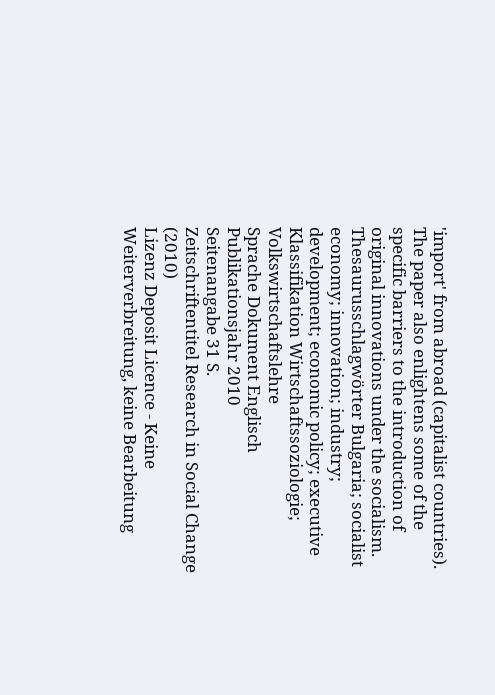'import' from abroad (capitalist countries). The paper also enlightens some of the specific barriers to the introduction of original innovations under the socialism.
Thesaurusschlagwörter Bulgaria; socialist economy; innovation; industry; development; economic policy; executive
Klassifikation Wirtschaftssoziologie; Volkswirtschaftslehre
Sprache Dokument Englisch
Publikationsjahr 2010
Seitenangabe 31 S.
Zeitschriftentitel Research in Social Change (2010)
Lizenz Deposit Licence - Keine Weiterverbreitung, keine Bearbeitung